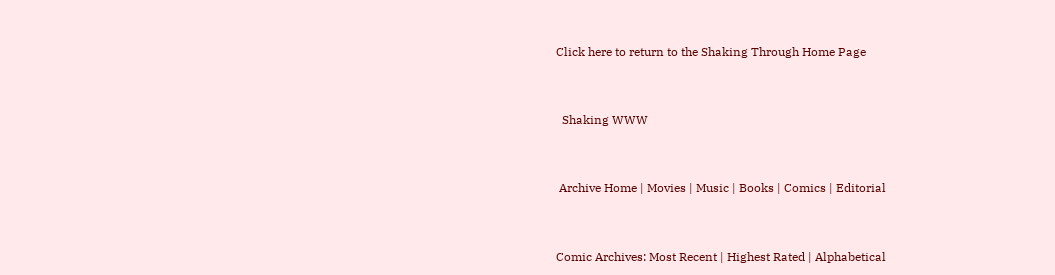Click here to return to the Shaking Through Home Page


  Shaking WWW


 Archive Home | Movies | Music | Books | Comics | Editorial


Comic Archives: Most Recent | Highest Rated | Alphabetical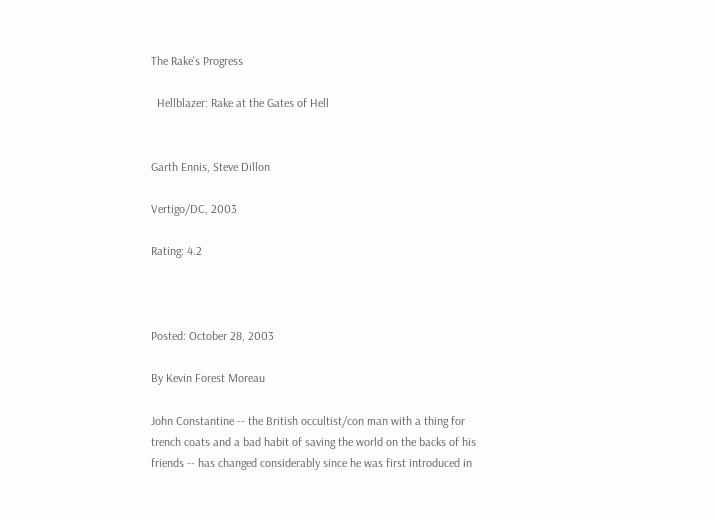The Rake's Progress

  Hellblazer: Rake at the Gates of Hell


Garth Ennis, Steve Dillon

Vertigo/DC, 2003

Rating: 4.2



Posted: October 28, 2003

By Kevin Forest Moreau

John Constantine -- the British occultist/con man with a thing for trench coats and a bad habit of saving the world on the backs of his friends -- has changed considerably since he was first introduced in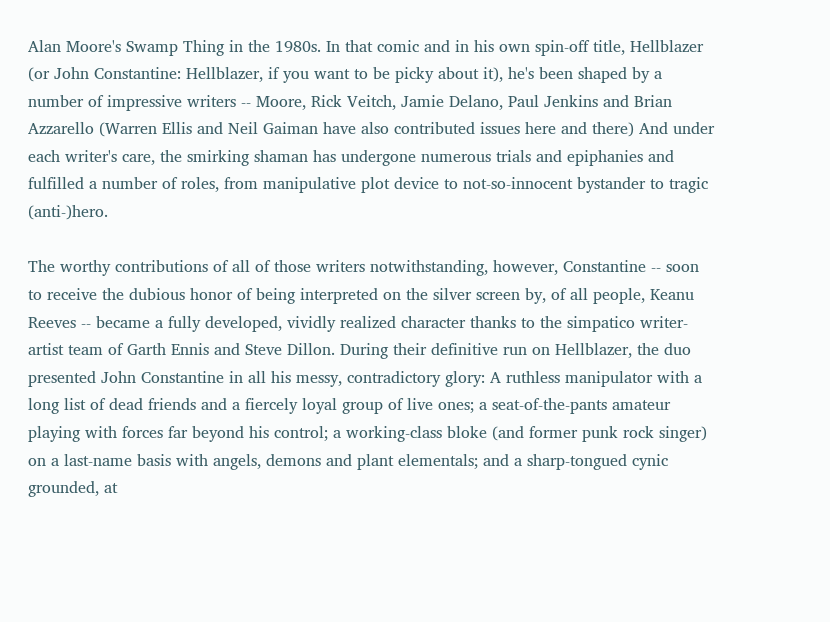Alan Moore's Swamp Thing in the 1980s. In that comic and in his own spin-off title, Hellblazer (or John Constantine: Hellblazer, if you want to be picky about it), he's been shaped by a number of impressive writers -- Moore, Rick Veitch, Jamie Delano, Paul Jenkins and Brian Azzarello (Warren Ellis and Neil Gaiman have also contributed issues here and there) And under each writer's care, the smirking shaman has undergone numerous trials and epiphanies and fulfilled a number of roles, from manipulative plot device to not-so-innocent bystander to tragic (anti-)hero.

The worthy contributions of all of those writers notwithstanding, however, Constantine -- soon to receive the dubious honor of being interpreted on the silver screen by, of all people, Keanu Reeves -- became a fully developed, vividly realized character thanks to the simpatico writer-artist team of Garth Ennis and Steve Dillon. During their definitive run on Hellblazer, the duo presented John Constantine in all his messy, contradictory glory: A ruthless manipulator with a long list of dead friends and a fiercely loyal group of live ones; a seat-of-the-pants amateur playing with forces far beyond his control; a working-class bloke (and former punk rock singer) on a last-name basis with angels, demons and plant elementals; and a sharp-tongued cynic grounded, at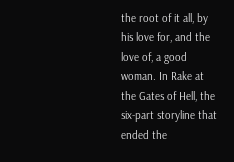the root of it all, by his love for, and the love of, a good woman. In Rake at the Gates of Hell, the six-part storyline that ended the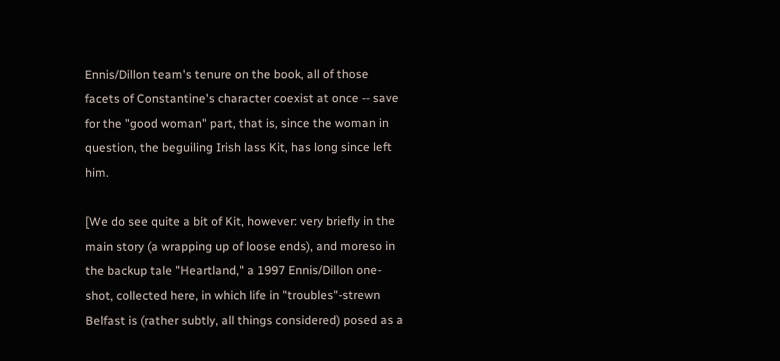Ennis/Dillon team's tenure on the book, all of those facets of Constantine's character coexist at once -- save for the "good woman" part, that is, since the woman in question, the beguiling Irish lass Kit, has long since left him.

[We do see quite a bit of Kit, however: very briefly in the main story (a wrapping up of loose ends), and moreso in the backup tale "Heartland," a 1997 Ennis/Dillon one-shot, collected here, in which life in "troubles"-strewn Belfast is (rather subtly, all things considered) posed as a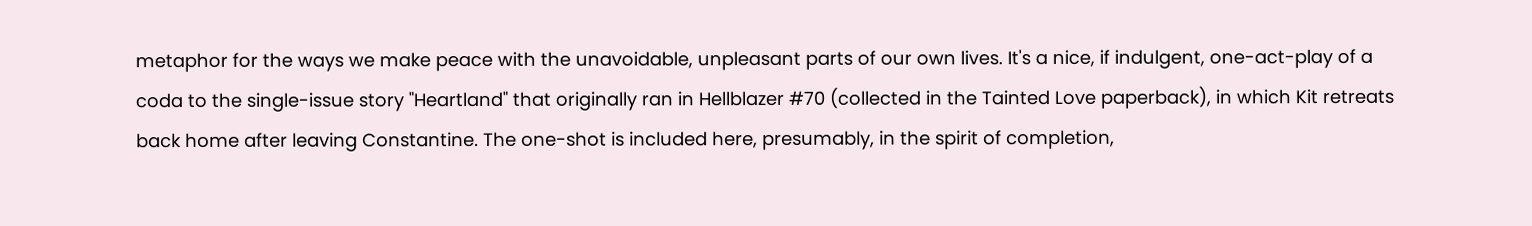metaphor for the ways we make peace with the unavoidable, unpleasant parts of our own lives. It's a nice, if indulgent, one-act-play of a coda to the single-issue story "Heartland" that originally ran in Hellblazer #70 (collected in the Tainted Love paperback), in which Kit retreats back home after leaving Constantine. The one-shot is included here, presumably, in the spirit of completion,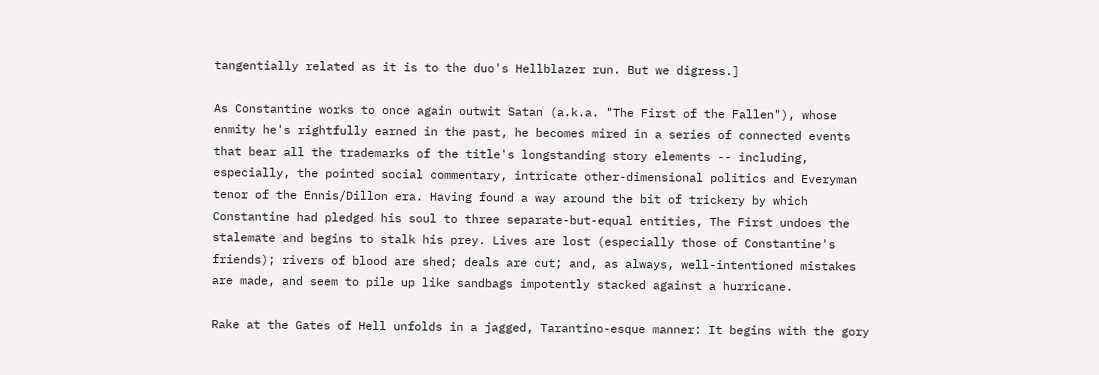tangentially related as it is to the duo's Hellblazer run. But we digress.]

As Constantine works to once again outwit Satan (a.k.a. "The First of the Fallen"), whose enmity he's rightfully earned in the past, he becomes mired in a series of connected events that bear all the trademarks of the title's longstanding story elements -- including, especially, the pointed social commentary, intricate other-dimensional politics and Everyman tenor of the Ennis/Dillon era. Having found a way around the bit of trickery by which Constantine had pledged his soul to three separate-but-equal entities, The First undoes the stalemate and begins to stalk his prey. Lives are lost (especially those of Constantine's friends); rivers of blood are shed; deals are cut; and, as always, well-intentioned mistakes are made, and seem to pile up like sandbags impotently stacked against a hurricane.

Rake at the Gates of Hell unfolds in a jagged, Tarantino-esque manner: It begins with the gory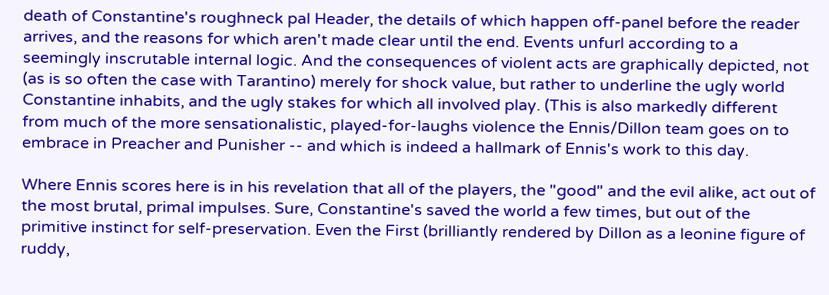death of Constantine's roughneck pal Header, the details of which happen off-panel before the reader arrives, and the reasons for which aren't made clear until the end. Events unfurl according to a seemingly inscrutable internal logic. And the consequences of violent acts are graphically depicted, not (as is so often the case with Tarantino) merely for shock value, but rather to underline the ugly world Constantine inhabits, and the ugly stakes for which all involved play. (This is also markedly different from much of the more sensationalistic, played-for-laughs violence the Ennis/Dillon team goes on to embrace in Preacher and Punisher -- and which is indeed a hallmark of Ennis's work to this day.

Where Ennis scores here is in his revelation that all of the players, the "good" and the evil alike, act out of the most brutal, primal impulses. Sure, Constantine's saved the world a few times, but out of the primitive instinct for self-preservation. Even the First (brilliantly rendered by Dillon as a leonine figure of ruddy,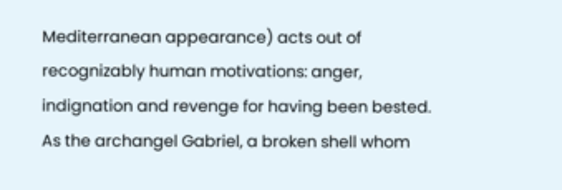Mediterranean appearance) acts out of recognizably human motivations: anger, indignation and revenge for having been bested. As the archangel Gabriel, a broken shell whom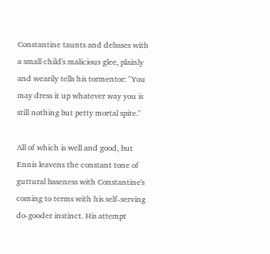Constantine taunts and debases with a small child's malicious glee, plainly and wearily tells his tormentor: "You may dress it up whatever way you is still nothing but petty mortal spite."

All of which is well and good, but Ennis leavens the constant tone of guttural baseness with Constantine's coming to terms with his self-serving do-gooder instinct. His attempt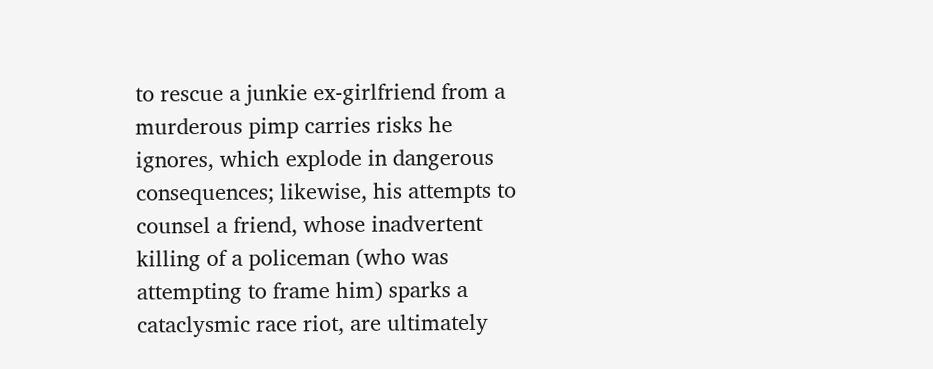to rescue a junkie ex-girlfriend from a murderous pimp carries risks he ignores, which explode in dangerous consequences; likewise, his attempts to counsel a friend, whose inadvertent killing of a policeman (who was attempting to frame him) sparks a cataclysmic race riot, are ultimately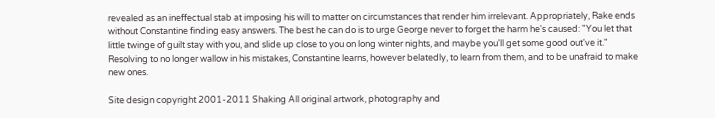revealed as an ineffectual stab at imposing his will to matter on circumstances that render him irrelevant. Appropriately, Rake ends without Constantine finding easy answers. The best he can do is to urge George never to forget the harm he's caused: "You let that little twinge of guilt stay with you, and slide up close to you on long winter nights, and maybe you'll get some good out've it." Resolving to no longer wallow in his mistakes, Constantine learns, however belatedly, to learn from them, and to be unafraid to make new ones.

Site design copyright 2001-2011 Shaking All original artwork, photography and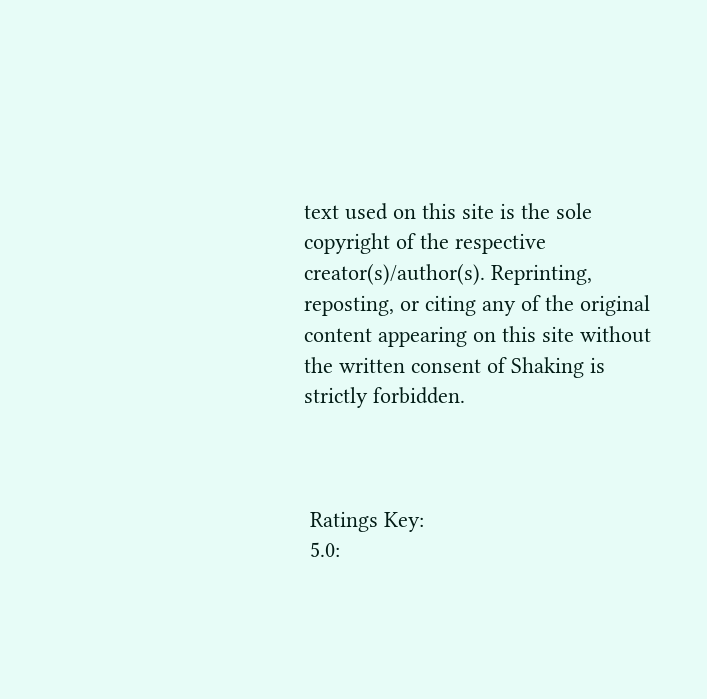text used on this site is the sole copyright of the respective creator(s)/author(s). Reprinting, reposting, or citing any of the original content appearing on this site without the written consent of Shaking is strictly forbidden.



 Ratings Key:
 5.0: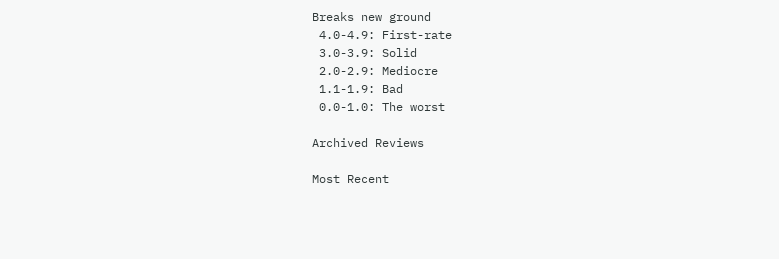Breaks new ground
 4.0-4.9: First-rate
 3.0-3.9: Solid
 2.0-2.9: Mediocre
 1.1-1.9: Bad
 0.0-1.0: The worst

Archived Reviews

Most Recent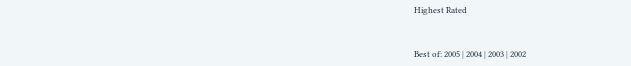Highest Rated



Best of: 2005 | 2004 | 2003 | 2002